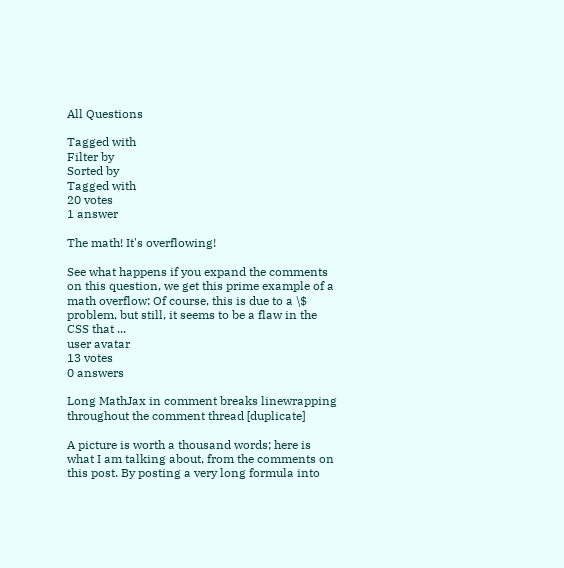All Questions

Tagged with
Filter by
Sorted by
Tagged with
20 votes
1 answer

The math! It's overflowing!

See what happens if you expand the comments on this question, we get this prime example of a math overflow: Of course, this is due to a \$ problem, but still, it seems to be a flaw in the CSS that ...
user avatar
13 votes
0 answers

Long MathJax in comment breaks linewrapping throughout the comment thread [duplicate]

A picture is worth a thousand words; here is what I am talking about, from the comments on this post. By posting a very long formula into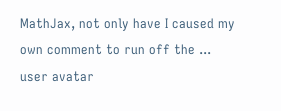MathJax, not only have I caused my own comment to run off the ...
user avatar